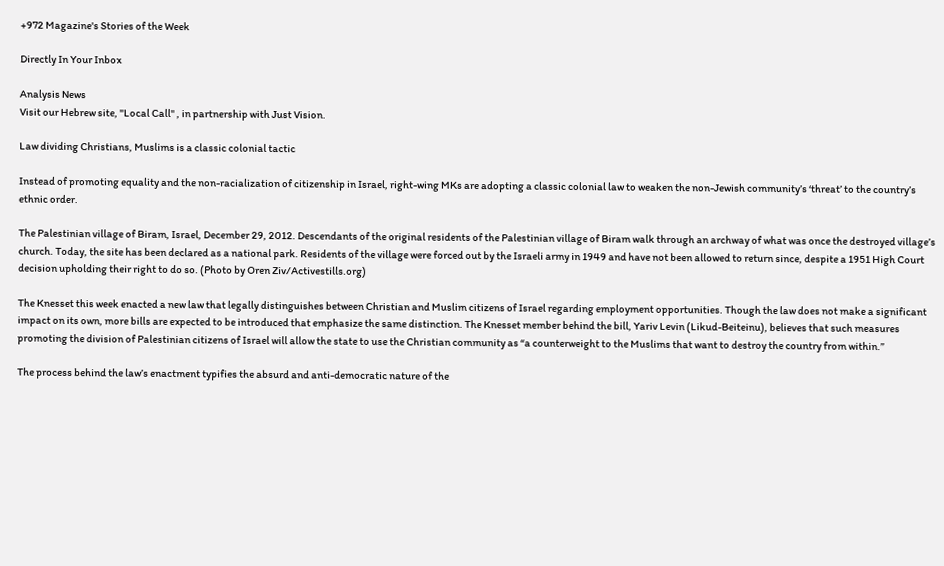+972 Magazine's Stories of the Week

Directly In Your Inbox

Analysis News
Visit our Hebrew site, "Local Call" , in partnership with Just Vision.

Law dividing Christians, Muslims is a classic colonial tactic

Instead of promoting equality and the non-racialization of citizenship in Israel, right-wing MKs are adopting a classic colonial law to weaken the non-Jewish community’s ‘threat’ to the country’s ethnic order.

The Palestinian village of Biram, Israel, December 29, 2012. Descendants of the original residents of the Palestinian village of Biram walk through an archway of what was once the destroyed village’s church. Today, the site has been declared as a national park. Residents of the village were forced out by the Israeli army in 1949 and have not been allowed to return since, despite a 1951 High Court decision upholding their right to do so. (Photo by Oren Ziv/Activestills.org)

The Knesset this week enacted a new law that legally distinguishes between Christian and Muslim citizens of Israel regarding employment opportunities. Though the law does not make a significant impact on its own, more bills are expected to be introduced that emphasize the same distinction. The Knesset member behind the bill, Yariv Levin (Likud-Beiteinu), believes that such measures promoting the division of Palestinian citizens of Israel will allow the state to use the Christian community as “a counterweight to the Muslims that want to destroy the country from within.”

The process behind the law’s enactment typifies the absurd and anti-democratic nature of the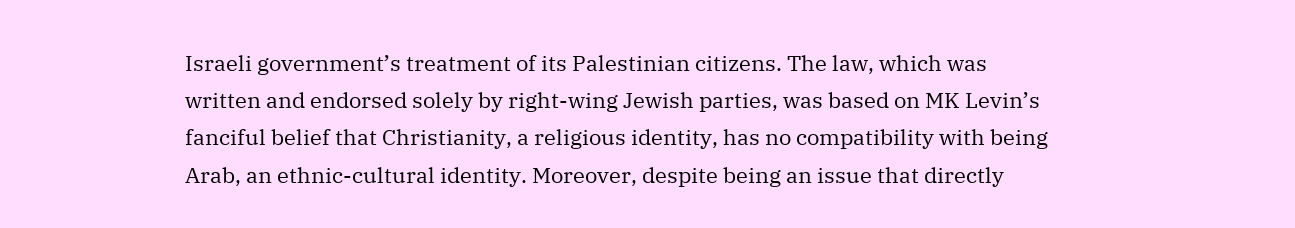Israeli government’s treatment of its Palestinian citizens. The law, which was written and endorsed solely by right-wing Jewish parties, was based on MK Levin’s fanciful belief that Christianity, a religious identity, has no compatibility with being Arab, an ethnic-cultural identity. Moreover, despite being an issue that directly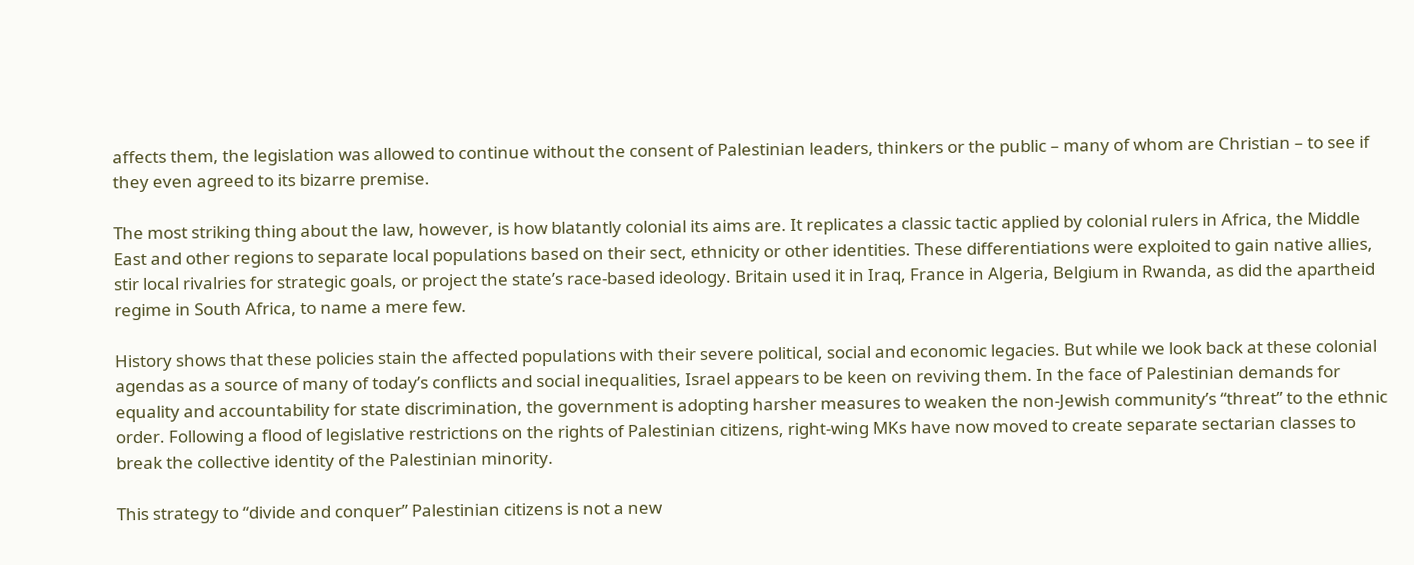affects them, the legislation was allowed to continue without the consent of Palestinian leaders, thinkers or the public – many of whom are Christian – to see if they even agreed to its bizarre premise.

The most striking thing about the law, however, is how blatantly colonial its aims are. It replicates a classic tactic applied by colonial rulers in Africa, the Middle East and other regions to separate local populations based on their sect, ethnicity or other identities. These differentiations were exploited to gain native allies, stir local rivalries for strategic goals, or project the state’s race-based ideology. Britain used it in Iraq, France in Algeria, Belgium in Rwanda, as did the apartheid regime in South Africa, to name a mere few.

History shows that these policies stain the affected populations with their severe political, social and economic legacies. But while we look back at these colonial agendas as a source of many of today’s conflicts and social inequalities, Israel appears to be keen on reviving them. In the face of Palestinian demands for equality and accountability for state discrimination, the government is adopting harsher measures to weaken the non-Jewish community’s “threat” to the ethnic order. Following a flood of legislative restrictions on the rights of Palestinian citizens, right-wing MKs have now moved to create separate sectarian classes to break the collective identity of the Palestinian minority.

This strategy to “divide and conquer” Palestinian citizens is not a new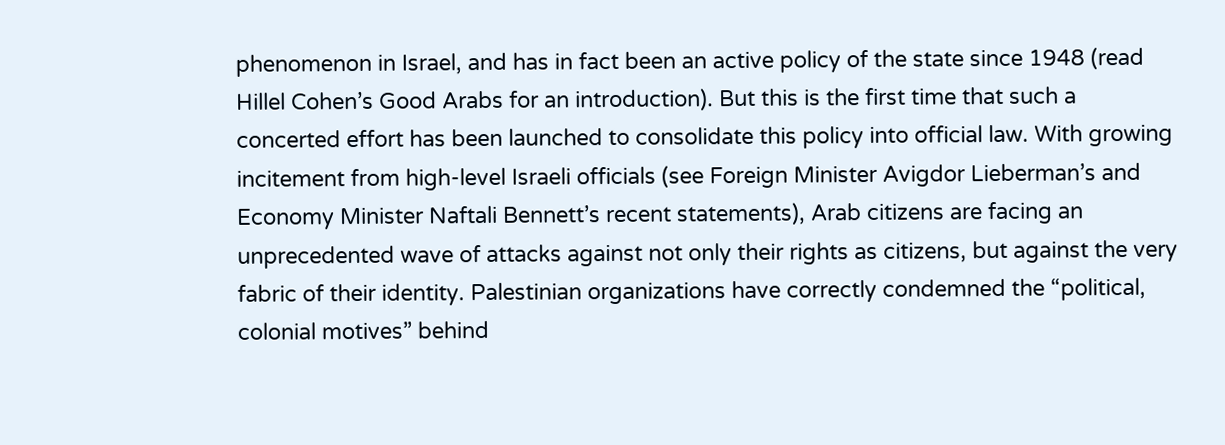phenomenon in Israel, and has in fact been an active policy of the state since 1948 (read Hillel Cohen’s Good Arabs for an introduction). But this is the first time that such a concerted effort has been launched to consolidate this policy into official law. With growing incitement from high-level Israeli officials (see Foreign Minister Avigdor Lieberman’s and Economy Minister Naftali Bennett’s recent statements), Arab citizens are facing an unprecedented wave of attacks against not only their rights as citizens, but against the very fabric of their identity. Palestinian organizations have correctly condemned the “political, colonial motives” behind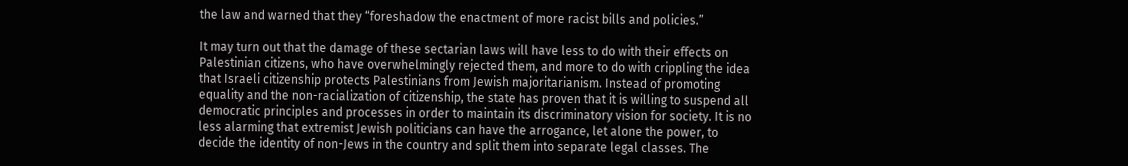the law and warned that they “foreshadow the enactment of more racist bills and policies.”

It may turn out that the damage of these sectarian laws will have less to do with their effects on Palestinian citizens, who have overwhelmingly rejected them, and more to do with crippling the idea that Israeli citizenship protects Palestinians from Jewish majoritarianism. Instead of promoting equality and the non-racialization of citizenship, the state has proven that it is willing to suspend all democratic principles and processes in order to maintain its discriminatory vision for society. It is no less alarming that extremist Jewish politicians can have the arrogance, let alone the power, to decide the identity of non-Jews in the country and split them into separate legal classes. The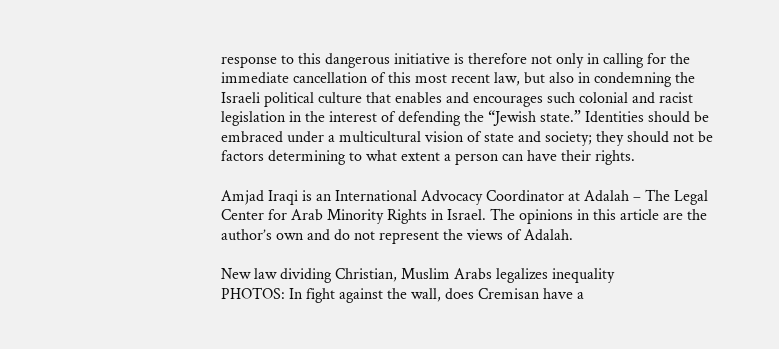response to this dangerous initiative is therefore not only in calling for the immediate cancellation of this most recent law, but also in condemning the Israeli political culture that enables and encourages such colonial and racist legislation in the interest of defending the “Jewish state.” Identities should be embraced under a multicultural vision of state and society; they should not be factors determining to what extent a person can have their rights.

Amjad Iraqi is an International Advocacy Coordinator at Adalah – The Legal Center for Arab Minority Rights in Israel. The opinions in this article are the author’s own and do not represent the views of Adalah.

New law dividing Christian, Muslim Arabs legalizes inequality
PHOTOS: In fight against the wall, does Cremisan have a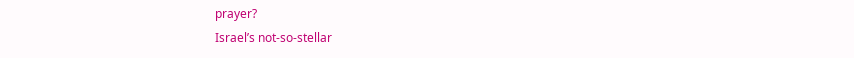prayer?
Israel’s not-so-stellar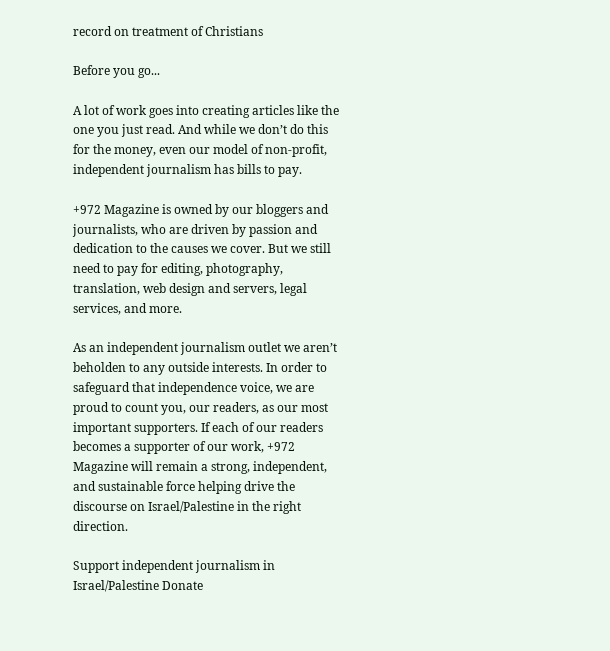record on treatment of Christians

Before you go...

A lot of work goes into creating articles like the one you just read. And while we don’t do this for the money, even our model of non-profit, independent journalism has bills to pay.

+972 Magazine is owned by our bloggers and journalists, who are driven by passion and dedication to the causes we cover. But we still need to pay for editing, photography, translation, web design and servers, legal services, and more.

As an independent journalism outlet we aren’t beholden to any outside interests. In order to safeguard that independence voice, we are proud to count you, our readers, as our most important supporters. If each of our readers becomes a supporter of our work, +972 Magazine will remain a strong, independent, and sustainable force helping drive the discourse on Israel/Palestine in the right direction.

Support independent journalism in Israel/Palestine Donate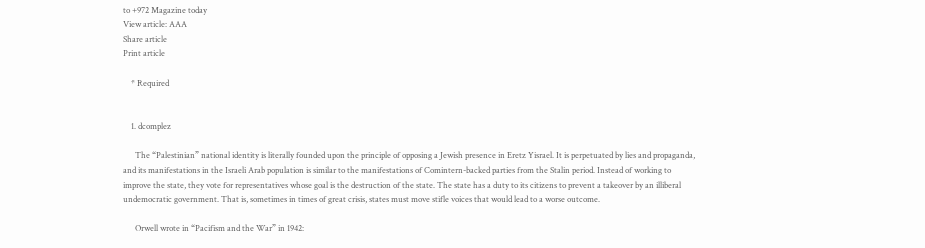to +972 Magazine today
View article: AAA
Share article
Print article

    * Required


    1. dcomplez

      The “Palestinian” national identity is literally founded upon the principle of opposing a Jewish presence in Eretz Yisrael. It is perpetuated by lies and propaganda, and its manifestations in the Israeli Arab population is similar to the manifestations of Comintern-backed parties from the Stalin period. Instead of working to improve the state, they vote for representatives whose goal is the destruction of the state. The state has a duty to its citizens to prevent a takeover by an illiberal undemocratic government. That is, sometimes in times of great crisis, states must move stifle voices that would lead to a worse outcome.

      Orwell wrote in “Pacifism and the War” in 1942: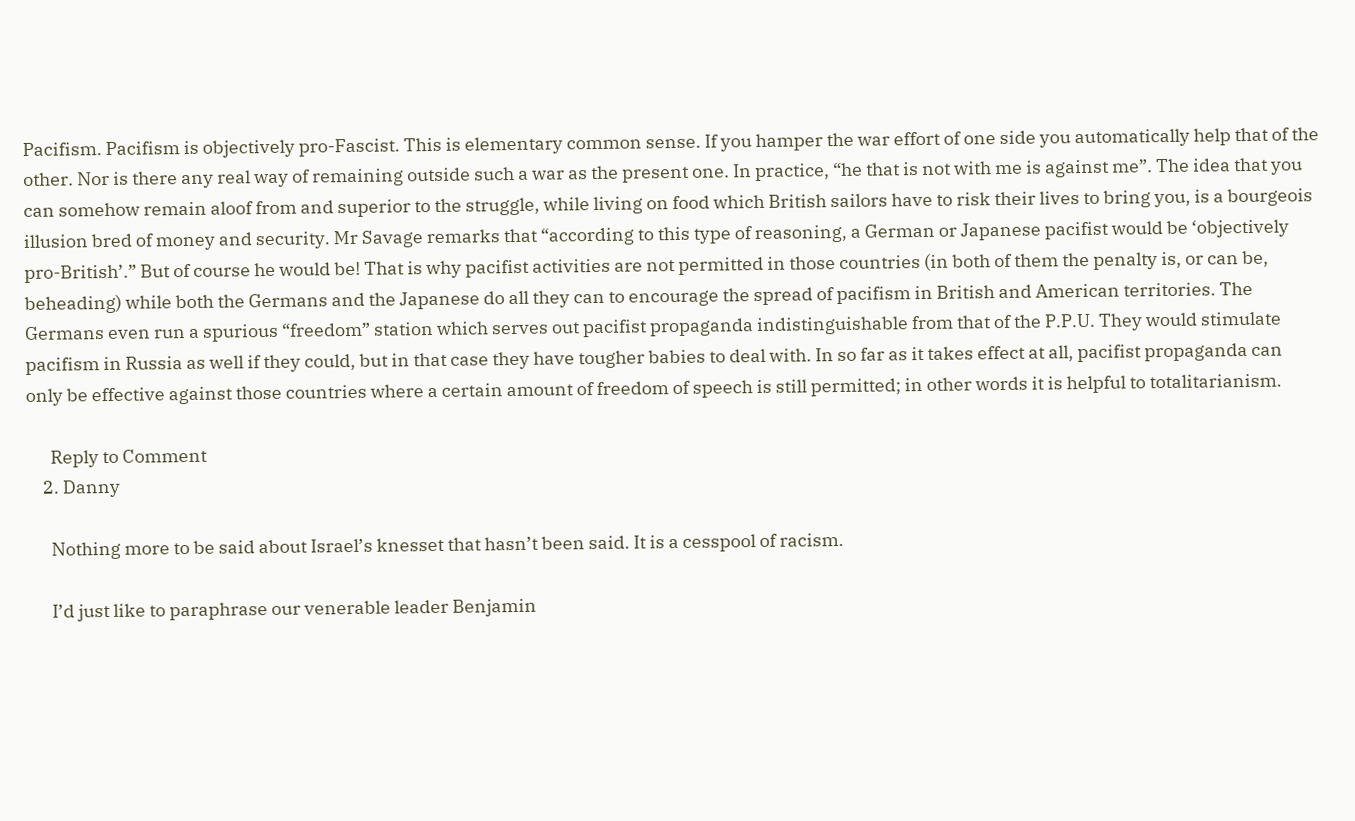Pacifism. Pacifism is objectively pro-Fascist. This is elementary common sense. If you hamper the war effort of one side you automatically help that of the other. Nor is there any real way of remaining outside such a war as the present one. In practice, “he that is not with me is against me”. The idea that you can somehow remain aloof from and superior to the struggle, while living on food which British sailors have to risk their lives to bring you, is a bourgeois illusion bred of money and security. Mr Savage remarks that “according to this type of reasoning, a German or Japanese pacifist would be ‘objectively pro-British’.” But of course he would be! That is why pacifist activities are not permitted in those countries (in both of them the penalty is, or can be, beheading) while both the Germans and the Japanese do all they can to encourage the spread of pacifism in British and American territories. The Germans even run a spurious “freedom” station which serves out pacifist propaganda indistinguishable from that of the P.P.U. They would stimulate pacifism in Russia as well if they could, but in that case they have tougher babies to deal with. In so far as it takes effect at all, pacifist propaganda can only be effective against those countries where a certain amount of freedom of speech is still permitted; in other words it is helpful to totalitarianism.

      Reply to Comment
    2. Danny

      Nothing more to be said about Israel’s knesset that hasn’t been said. It is a cesspool of racism.

      I’d just like to paraphrase our venerable leader Benjamin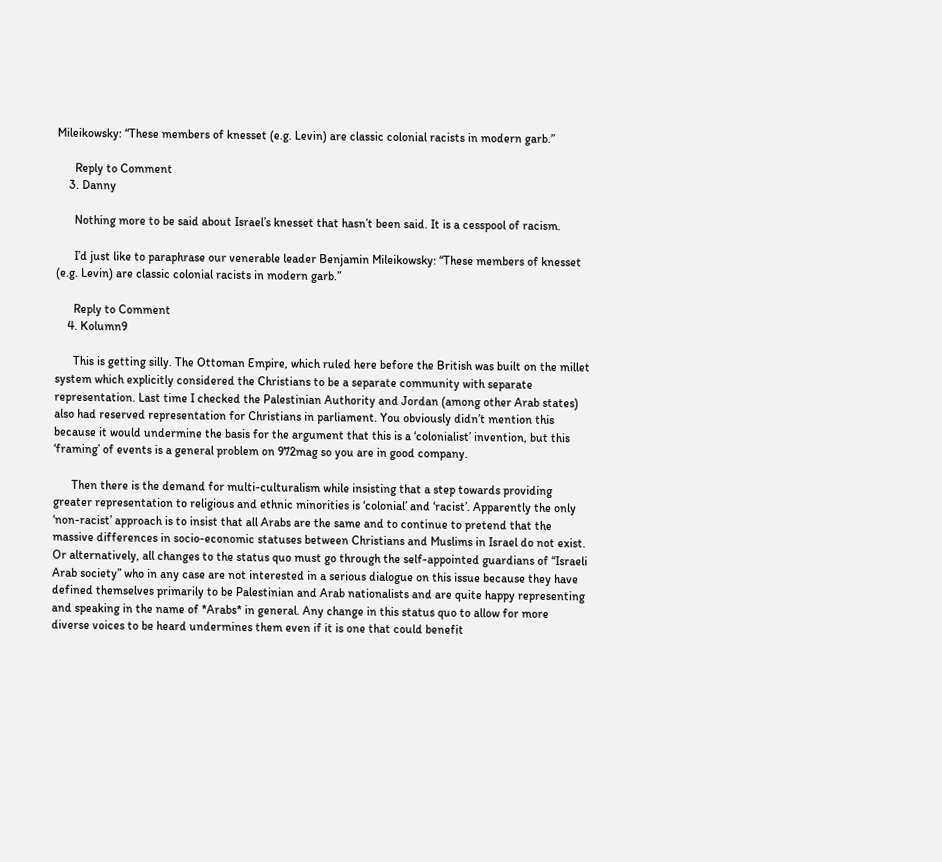Mileikowsky: “These members of knesset (e.g. Levin) are classic colonial racists in modern garb.”

      Reply to Comment
    3. Danny

      Nothing more to be said about Israel’s knesset that hasn’t been said. It is a cesspool of racism.

      I’d just like to paraphrase our venerable leader Benjamin Mileikowsky: “These members of knesset (e.g. Levin) are classic colonial racists in modern garb.”

      Reply to Comment
    4. Kolumn9

      This is getting silly. The Ottoman Empire, which ruled here before the British was built on the millet system which explicitly considered the Christians to be a separate community with separate representation. Last time I checked the Palestinian Authority and Jordan (among other Arab states) also had reserved representation for Christians in parliament. You obviously didn’t mention this because it would undermine the basis for the argument that this is a ‘colonialist’ invention, but this ‘framing’ of events is a general problem on 972mag so you are in good company.

      Then there is the demand for multi-culturalism while insisting that a step towards providing greater representation to religious and ethnic minorities is ‘colonial’ and ‘racist’. Apparently the only ‘non-racist’ approach is to insist that all Arabs are the same and to continue to pretend that the massive differences in socio-economic statuses between Christians and Muslims in Israel do not exist. Or alternatively, all changes to the status quo must go through the self-appointed guardians of “Israeli Arab society” who in any case are not interested in a serious dialogue on this issue because they have defined themselves primarily to be Palestinian and Arab nationalists and are quite happy representing and speaking in the name of *Arabs* in general. Any change in this status quo to allow for more diverse voices to be heard undermines them even if it is one that could benefit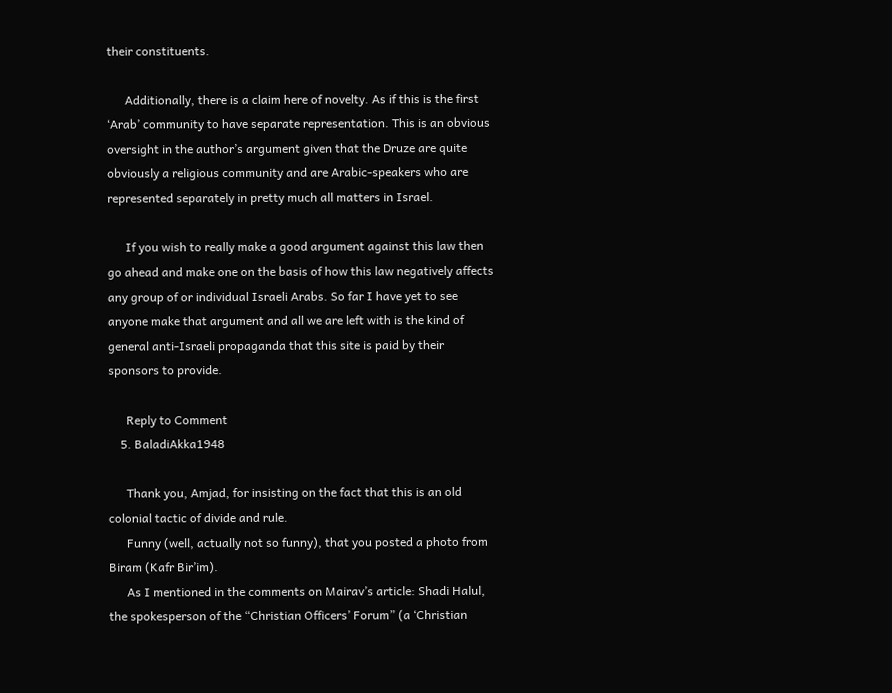their constituents.

      Additionally, there is a claim here of novelty. As if this is the first ‘Arab’ community to have separate representation. This is an obvious oversight in the author’s argument given that the Druze are quite obviously a religious community and are Arabic-speakers who are represented separately in pretty much all matters in Israel.

      If you wish to really make a good argument against this law then go ahead and make one on the basis of how this law negatively affects any group of or individual Israeli Arabs. So far I have yet to see anyone make that argument and all we are left with is the kind of general anti-Israeli propaganda that this site is paid by their sponsors to provide.

      Reply to Comment
    5. BaladiAkka1948

      Thank you, Amjad, for insisting on the fact that this is an old colonial tactic of divide and rule.
      Funny (well, actually not so funny), that you posted a photo from Biram (Kafr Bir’im).
      As I mentioned in the comments on Mairav’s article: Shadi Halul, the spokesperson of the “Christian Officers’ Forum” (a ‘Christian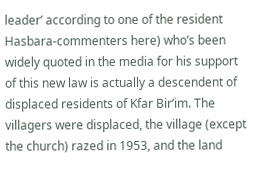leader’ according to one of the resident Hasbara-commenters here) who’s been widely quoted in the media for his support of this new law is actually a descendent of displaced residents of Kfar Bir’im. The villagers were displaced, the village (except the church) razed in 1953, and the land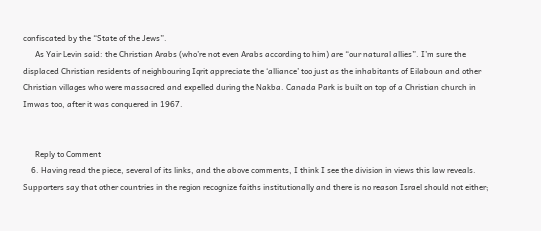confiscated by the “State of the Jews”.
      As Yair Levin said: the Christian Arabs (who’re not even Arabs according to him) are “our natural allies”. I’m sure the displaced Christian residents of neighbouring Iqrit appreciate the ‘alliance’ too just as the inhabitants of Eilaboun and other Christian villages who were massacred and expelled during the Nakba. Canada Park is built on top of a Christian church in Imwas too, after it was conquered in 1967.


      Reply to Comment
    6. Having read the piece, several of its links, and the above comments, I think I see the division in views this law reveals. Supporters say that other countries in the region recognize faiths institutionally and there is no reason Israel should not either;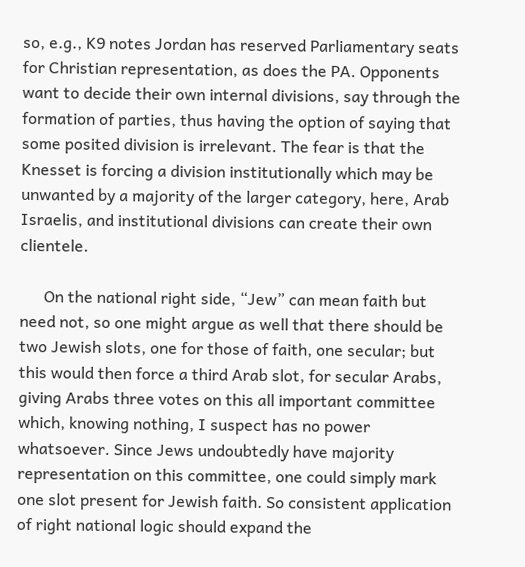so, e.g., K9 notes Jordan has reserved Parliamentary seats for Christian representation, as does the PA. Opponents want to decide their own internal divisions, say through the formation of parties, thus having the option of saying that some posited division is irrelevant. The fear is that the Knesset is forcing a division institutionally which may be unwanted by a majority of the larger category, here, Arab Israelis, and institutional divisions can create their own clientele.

      On the national right side, “Jew” can mean faith but need not, so one might argue as well that there should be two Jewish slots, one for those of faith, one secular; but this would then force a third Arab slot, for secular Arabs, giving Arabs three votes on this all important committee which, knowing nothing, I suspect has no power whatsoever. Since Jews undoubtedly have majority representation on this committee, one could simply mark one slot present for Jewish faith. So consistent application of right national logic should expand the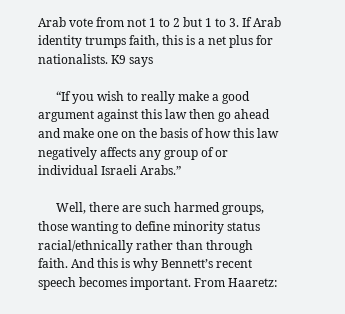Arab vote from not 1 to 2 but 1 to 3. If Arab identity trumps faith, this is a net plus for nationalists. K9 says

      “If you wish to really make a good argument against this law then go ahead and make one on the basis of how this law negatively affects any group of or individual Israeli Arabs.”

      Well, there are such harmed groups, those wanting to define minority status racial/ethnically rather than through faith. And this is why Bennett’s recent speech becomes important. From Haaretz: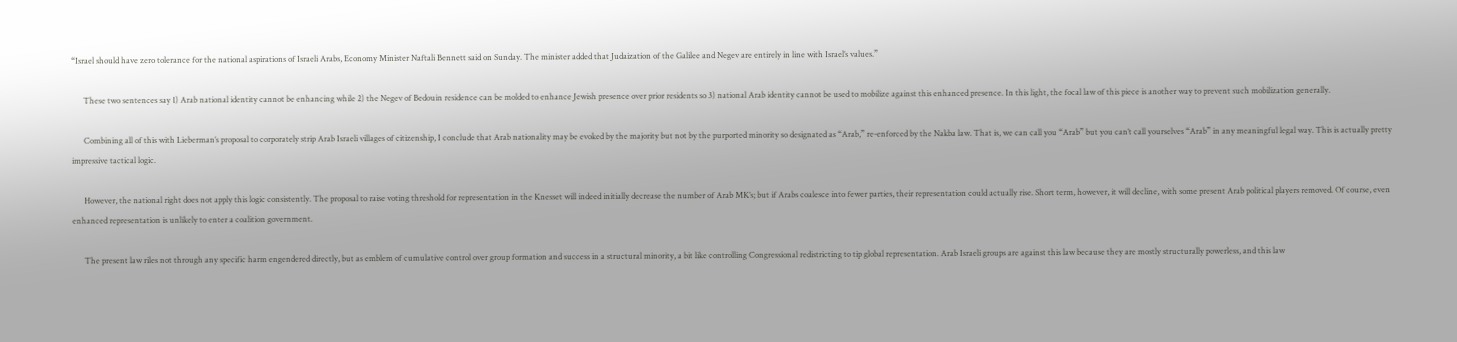“Israel should have zero tolerance for the national aspirations of Israeli Arabs, Economy Minister Naftali Bennett said on Sunday. The minister added that Judaization of the Galilee and Negev are entirely in line with Israel’s values.”

      These two sentences say 1) Arab national identity cannot be enhancing while 2) the Negev of Bedouin residence can be molded to enhance Jewish presence over prior residents so 3) national Arab identity cannot be used to mobilize against this enhanced presence. In this light, the focal law of this piece is another way to prevent such mobilization generally.

      Combining all of this with Lieberman’s proposal to corporately strip Arab Israeli villages of citizenship, I conclude that Arab nationality may be evoked by the majority but not by the purported minority so designated as “Arab,” re-enforced by the Nakba law. That is, we can call you “Arab” but you can’t call yourselves “Arab” in any meaningful legal way. This is actually pretty impressive tactical logic.

      However, the national right does not apply this logic consistently. The proposal to raise voting threshold for representation in the Knesset will indeed initially decrease the number of Arab MK’s; but if Arabs coalesce into fewer parties, their representation could actually rise. Short term, however, it will decline, with some present Arab political players removed. Of course, even enhanced representation is unlikely to enter a coalition government.

      The present law riles not through any specific harm engendered directly, but as emblem of cumulative control over group formation and success in a structural minority, a bit like controlling Congressional redistricting to tip global representation. Arab Israeli groups are against this law because they are mostly structurally powerless, and this law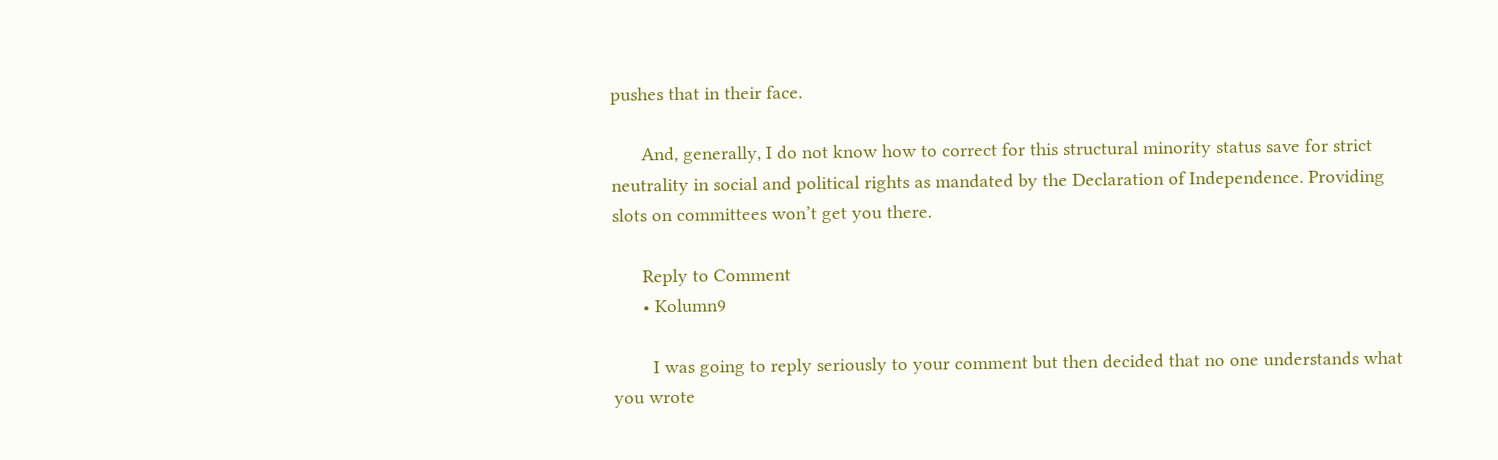pushes that in their face.

      And, generally, I do not know how to correct for this structural minority status save for strict neutrality in social and political rights as mandated by the Declaration of Independence. Providing slots on committees won’t get you there.

      Reply to Comment
      • Kolumn9

        I was going to reply seriously to your comment but then decided that no one understands what you wrote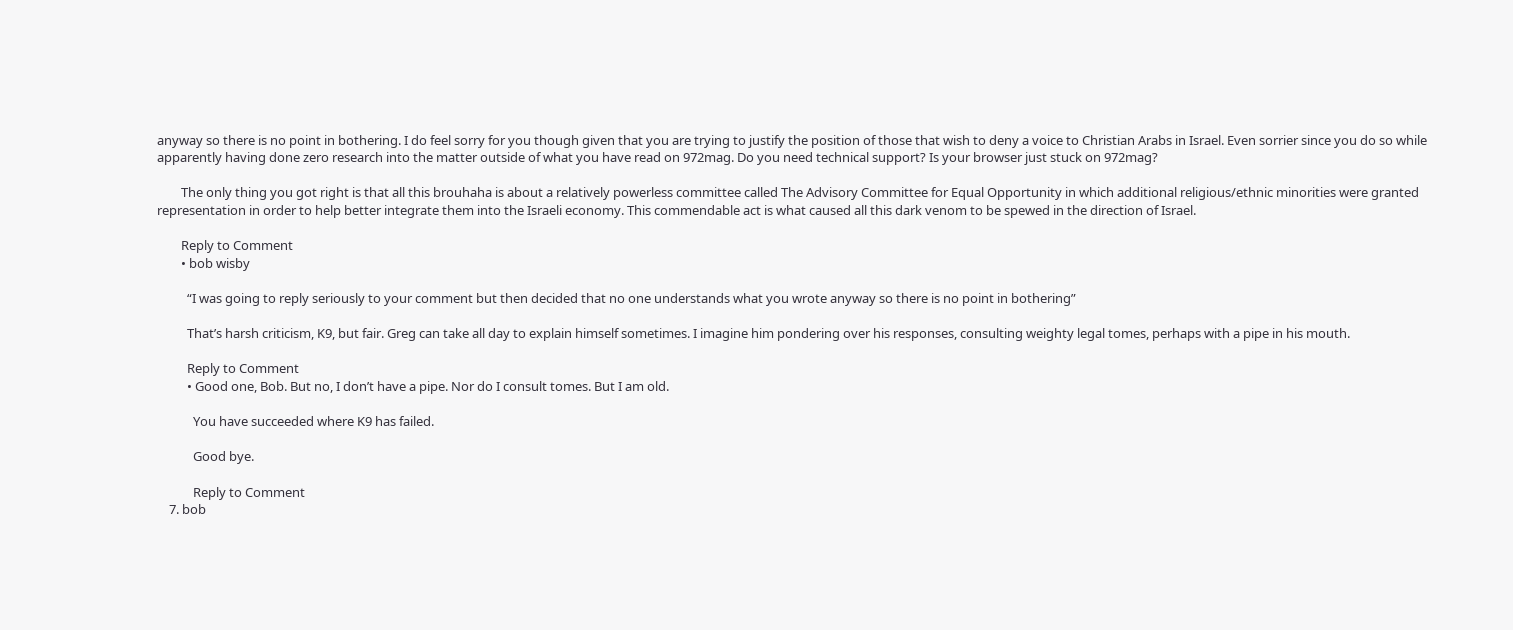anyway so there is no point in bothering. I do feel sorry for you though given that you are trying to justify the position of those that wish to deny a voice to Christian Arabs in Israel. Even sorrier since you do so while apparently having done zero research into the matter outside of what you have read on 972mag. Do you need technical support? Is your browser just stuck on 972mag?

        The only thing you got right is that all this brouhaha is about a relatively powerless committee called The Advisory Committee for Equal Opportunity in which additional religious/ethnic minorities were granted representation in order to help better integrate them into the Israeli economy. This commendable act is what caused all this dark venom to be spewed in the direction of Israel.

        Reply to Comment
        • bob wisby

          “I was going to reply seriously to your comment but then decided that no one understands what you wrote anyway so there is no point in bothering”

          That’s harsh criticism, K9, but fair. Greg can take all day to explain himself sometimes. I imagine him pondering over his responses, consulting weighty legal tomes, perhaps with a pipe in his mouth.

          Reply to Comment
          • Good one, Bob. But no, I don’t have a pipe. Nor do I consult tomes. But I am old.

            You have succeeded where K9 has failed.

            Good bye.

            Reply to Comment
    7. bob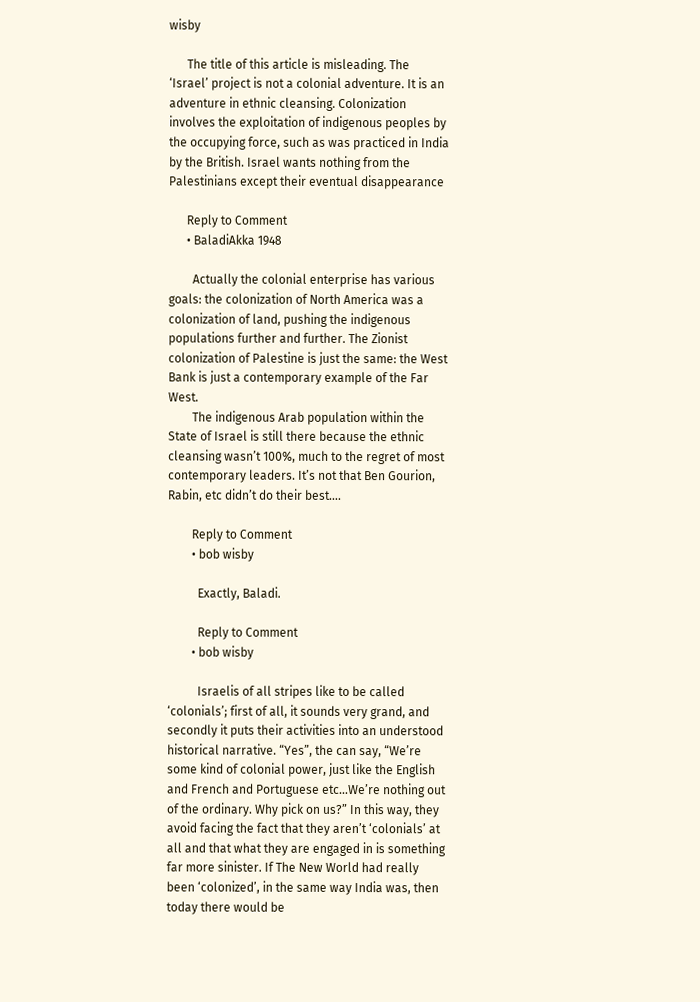wisby

      The title of this article is misleading. The ‘Israel’ project is not a colonial adventure. It is an adventure in ethnic cleansing. Colonization involves the exploitation of indigenous peoples by the occupying force, such as was practiced in India by the British. Israel wants nothing from the Palestinians except their eventual disappearance

      Reply to Comment
      • BaladiAkka 1948

        Actually the colonial enterprise has various goals: the colonization of North America was a colonization of land, pushing the indigenous populations further and further. The Zionist colonization of Palestine is just the same: the West Bank is just a contemporary example of the Far West.
        The indigenous Arab population within the State of Israel is still there because the ethnic cleansing wasn’t 100%, much to the regret of most contemporary leaders. It’s not that Ben Gourion, Rabin, etc didn’t do their best….

        Reply to Comment
        • bob wisby

          Exactly, Baladi.

          Reply to Comment
        • bob wisby

          Israelis of all stripes like to be called ‘colonials’; first of all, it sounds very grand, and secondly it puts their activities into an understood historical narrative. “Yes”, the can say, “We’re some kind of colonial power, just like the English and French and Portuguese etc…We’re nothing out of the ordinary. Why pick on us?” In this way, they avoid facing the fact that they aren’t ‘colonials’ at all and that what they are engaged in is something far more sinister. If The New World had really been ‘colonized’, in the same way India was, then today there would be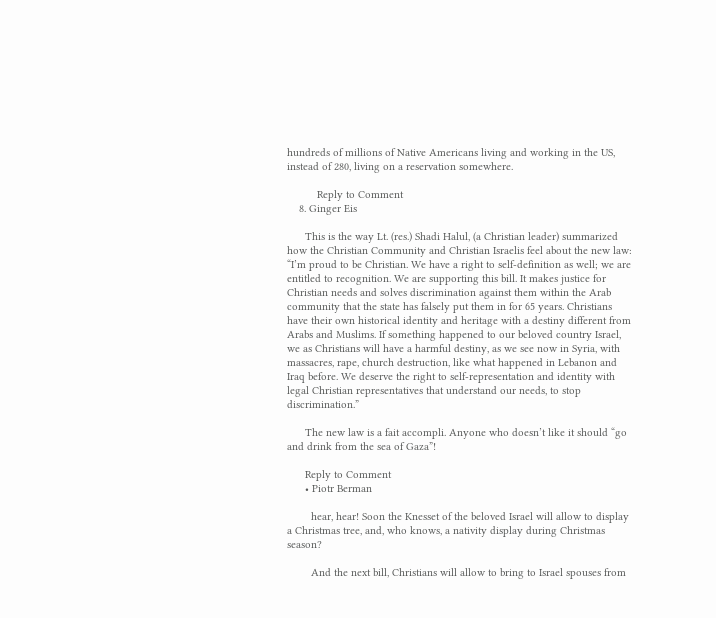hundreds of millions of Native Americans living and working in the US, instead of 280, living on a reservation somewhere.

          Reply to Comment
    8. Ginger Eis

      This is the way Lt. (res.) Shadi Halul, (a Christian leader) summarized how the Christian Community and Christian Israelis feel about the new law: “I’m proud to be Christian. We have a right to self-definition as well; we are entitled to recognition. We are supporting this bill. It makes justice for Christian needs and solves discrimination against them within the Arab community that the state has falsely put them in for 65 years. Christians have their own historical identity and heritage with a destiny different from Arabs and Muslims. If something happened to our beloved country Israel, we as Christians will have a harmful destiny, as we see now in Syria, with massacres, rape, church destruction, like what happened in Lebanon and Iraq before. We deserve the right to self-representation and identity with legal Christian representatives that understand our needs, to stop discrimination.”

      The new law is a fait accompli. Anyone who doesn’t like it should “go and drink from the sea of Gaza”!

      Reply to Comment
      • Piotr Berman

        hear, hear! Soon the Knesset of the beloved Israel will allow to display a Christmas tree, and, who knows, a nativity display during Christmas season?

        And the next bill, Christians will allow to bring to Israel spouses from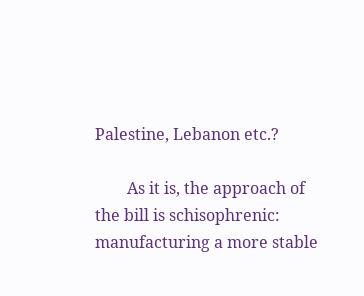Palestine, Lebanon etc.?

        As it is, the approach of the bill is schisophrenic: manufacturing a more stable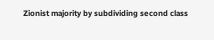Zionist majority by subdividing second class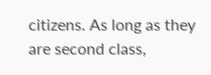citizens. As long as they are second class,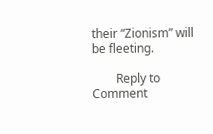their “Zionism” will be fleeting.

        Reply to Comment